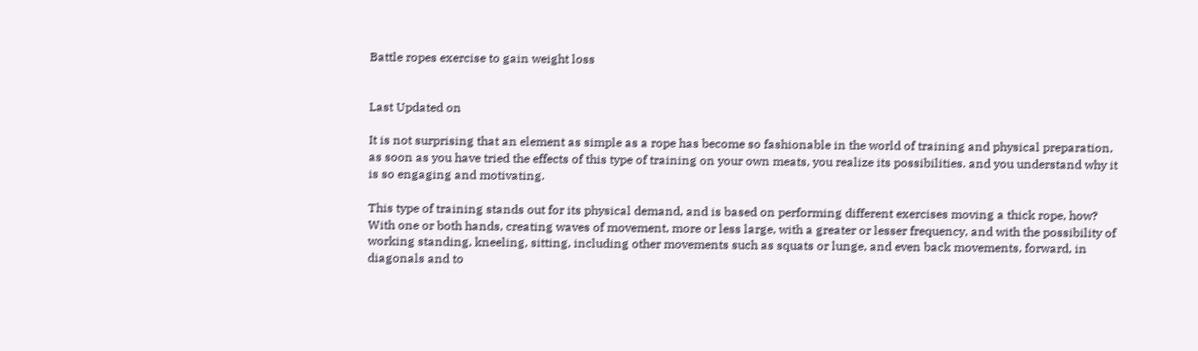Battle ropes exercise to gain weight loss


Last Updated on

It is not surprising that an element as simple as a rope has become so fashionable in the world of training and physical preparation, as soon as you have tried the effects of this type of training on your own meats, you realize its possibilities. and you understand why it is so engaging and motivating.

This type of training stands out for its physical demand, and is based on performing different exercises moving a thick rope, how? With one or both hands, creating waves of movement, more or less large, with a greater or lesser frequency, and with the possibility of working standing, kneeling, sitting, including other movements such as squats or lunge, and even back movements, forward, in diagonals and to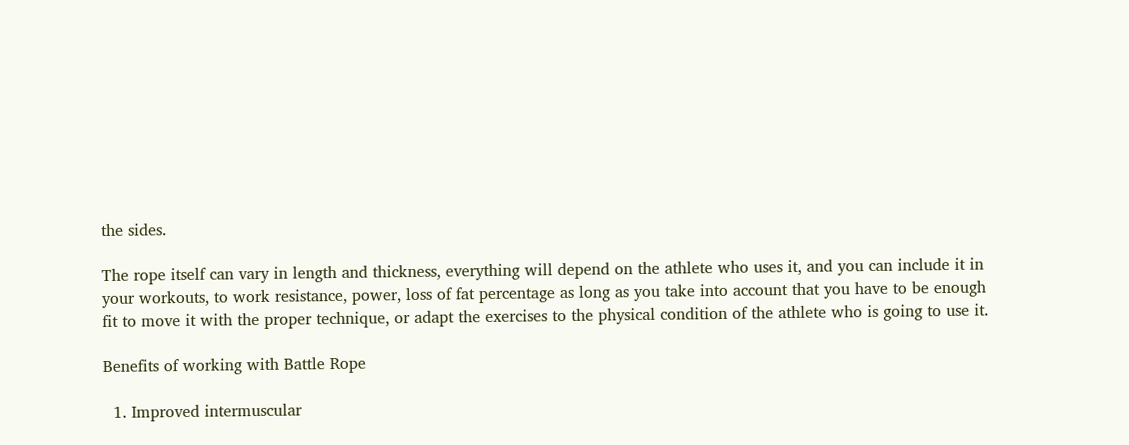the sides.

The rope itself can vary in length and thickness, everything will depend on the athlete who uses it, and you can include it in your workouts, to work resistance, power, loss of fat percentage as long as you take into account that you have to be enough fit to move it with the proper technique, or adapt the exercises to the physical condition of the athlete who is going to use it.

Benefits of working with Battle Rope

  1. Improved intermuscular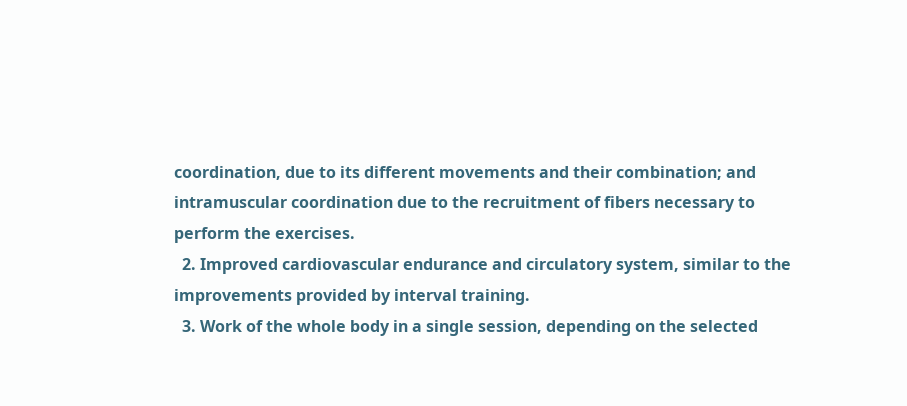coordination, due to its different movements and their combination; and intramuscular coordination due to the recruitment of fibers necessary to perform the exercises.
  2. Improved cardiovascular endurance and circulatory system, similar to the improvements provided by interval training.
  3. Work of the whole body in a single session, depending on the selected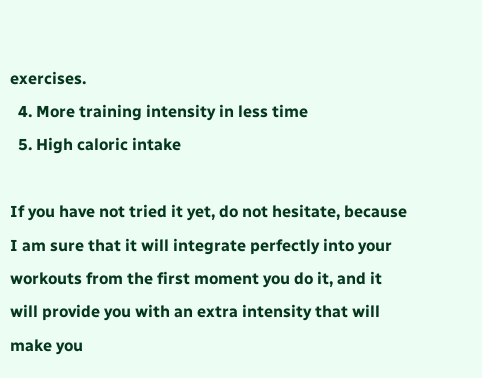exercises.
  4. More training intensity in less time
  5. High caloric intake

If you have not tried it yet, do not hesitate, because I am sure that it will integrate perfectly into your workouts from the first moment you do it, and it will provide you with an extra intensity that will make you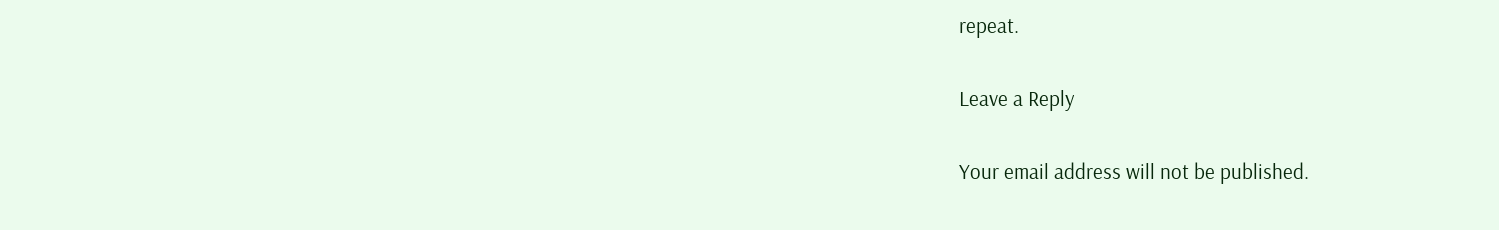repeat.

Leave a Reply

Your email address will not be published.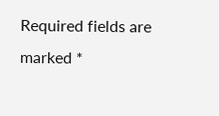Required fields are marked *